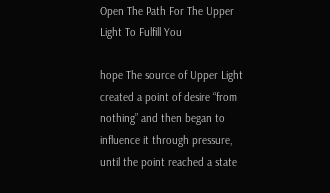Open The Path For The Upper Light To Fulfill You

hope The source of Upper Light created a point of desire “from nothing” and then began to influence it through pressure, until the point reached a state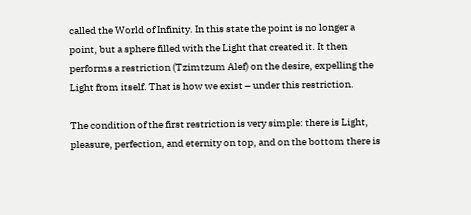called the World of Infinity. In this state the point is no longer a point, but a sphere filled with the Light that created it. It then performs a restriction (Tzimtzum Alef) on the desire, expelling the Light from itself. That is how we exist – under this restriction.

The condition of the first restriction is very simple: there is Light, pleasure, perfection, and eternity on top, and on the bottom there is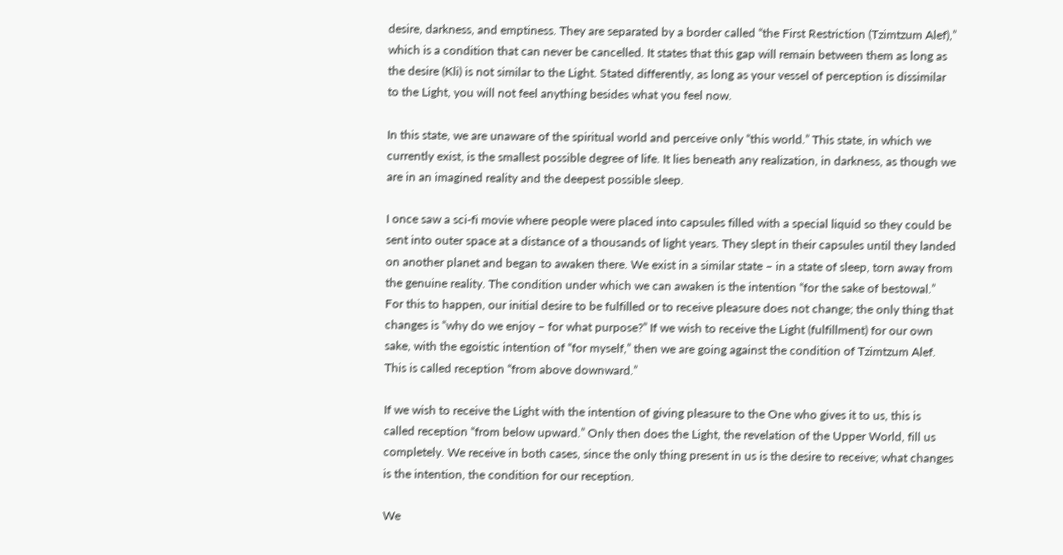desire, darkness, and emptiness. They are separated by a border called “the First Restriction (Tzimtzum Alef),” which is a condition that can never be cancelled. It states that this gap will remain between them as long as the desire (Kli) is not similar to the Light. Stated differently, as long as your vessel of perception is dissimilar to the Light, you will not feel anything besides what you feel now.

In this state, we are unaware of the spiritual world and perceive only “this world.” This state, in which we currently exist, is the smallest possible degree of life. It lies beneath any realization, in darkness, as though we are in an imagined reality and the deepest possible sleep.

I once saw a sci-fi movie where people were placed into capsules filled with a special liquid so they could be sent into outer space at a distance of a thousands of light years. They slept in their capsules until they landed on another planet and began to awaken there. We exist in a similar state – in a state of sleep, torn away from the genuine reality. The condition under which we can awaken is the intention “for the sake of bestowal.” For this to happen, our initial desire to be fulfilled or to receive pleasure does not change; the only thing that changes is “why do we enjoy – for what purpose?” If we wish to receive the Light (fulfillment) for our own sake, with the egoistic intention of “for myself,” then we are going against the condition of Tzimtzum Alef. This is called reception “from above downward.”

If we wish to receive the Light with the intention of giving pleasure to the One who gives it to us, this is called reception “from below upward.” Only then does the Light, the revelation of the Upper World, fill us completely. We receive in both cases, since the only thing present in us is the desire to receive; what changes is the intention, the condition for our reception.

We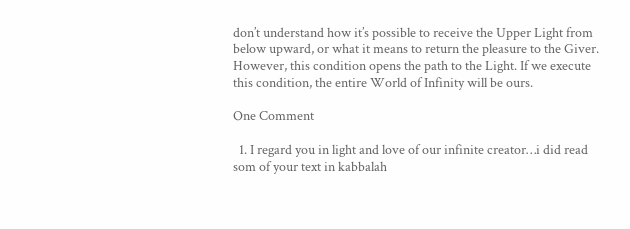don’t understand how it’s possible to receive the Upper Light from below upward, or what it means to return the pleasure to the Giver. However, this condition opens the path to the Light. If we execute this condition, the entire World of Infinity will be ours.

One Comment

  1. I regard you in light and love of our infinite creator…i did read som of your text in kabbalah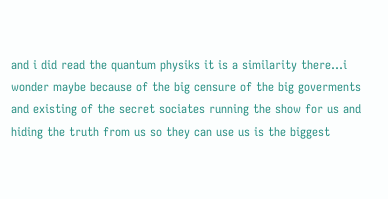and i did read the quantum physiks it is a similarity there…i wonder maybe because of the big censure of the big goverments and existing of the secret sociates running the show for us and hiding the truth from us so they can use us is the biggest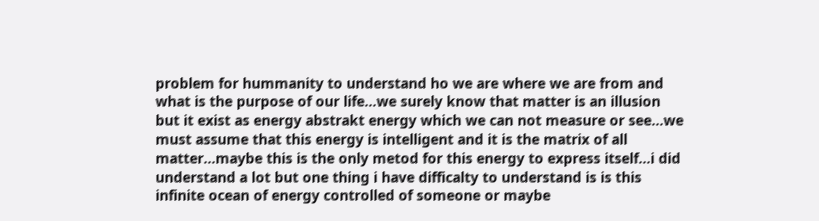problem for hummanity to understand ho we are where we are from and what is the purpose of our life…we surely know that matter is an illusion but it exist as energy abstrakt energy which we can not measure or see…we must assume that this energy is intelligent and it is the matrix of all matter…maybe this is the only metod for this energy to express itself…i did understand a lot but one thing i have difficalty to understand is is this infinite ocean of energy controlled of someone or maybe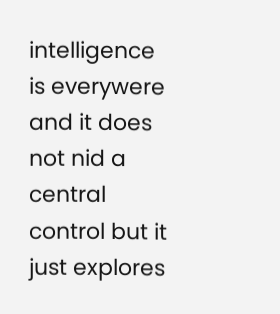intelligence is everywere and it does not nid a central control but it just explores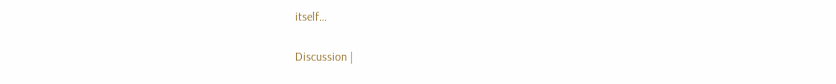itself…

Discussion |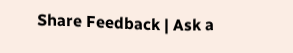Share Feedback | Ask a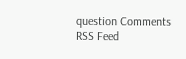question Comments RSS Feed